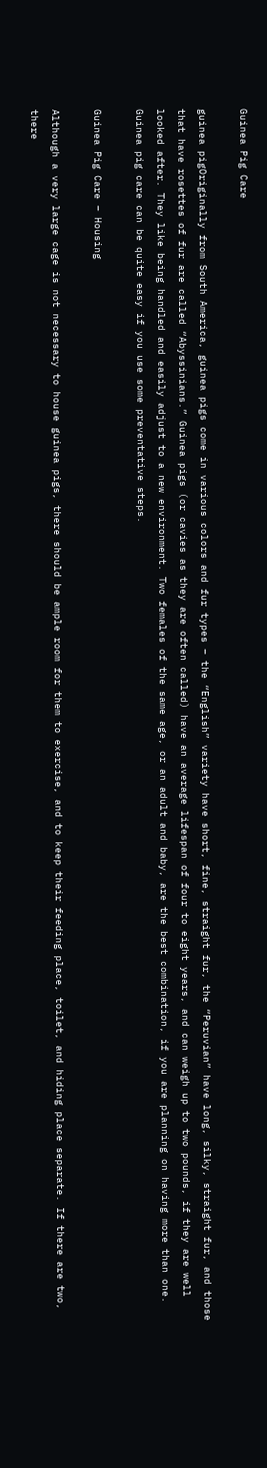Guinea Pig Care

guinea pigOriginally from South America, guinea pigs come in various colors and fur types – the “English” variety have short, fine, straight fur, the “Peruvian” have long, silky, straight fur, and those that have rosettes of fur are called “Abyssinians.” Guinea pigs (or cavies as they are often called) have an average lifespan of four to eight years, and can weigh up to two pounds, if they are well looked after. They like being handled and easily adjust to a new environment. Two females of the same age, or an adult and baby, are the best combination, if you are planning on having more than one. Guinea pig care can be quite easy if you use some preventative steps.

Guinea Pig Care – Housing

Although a very large cage is not necessary to house guinea pigs, there should be ample room for them to exercise, and to keep their feeding place, toilet, and hiding place separate. If there are two, there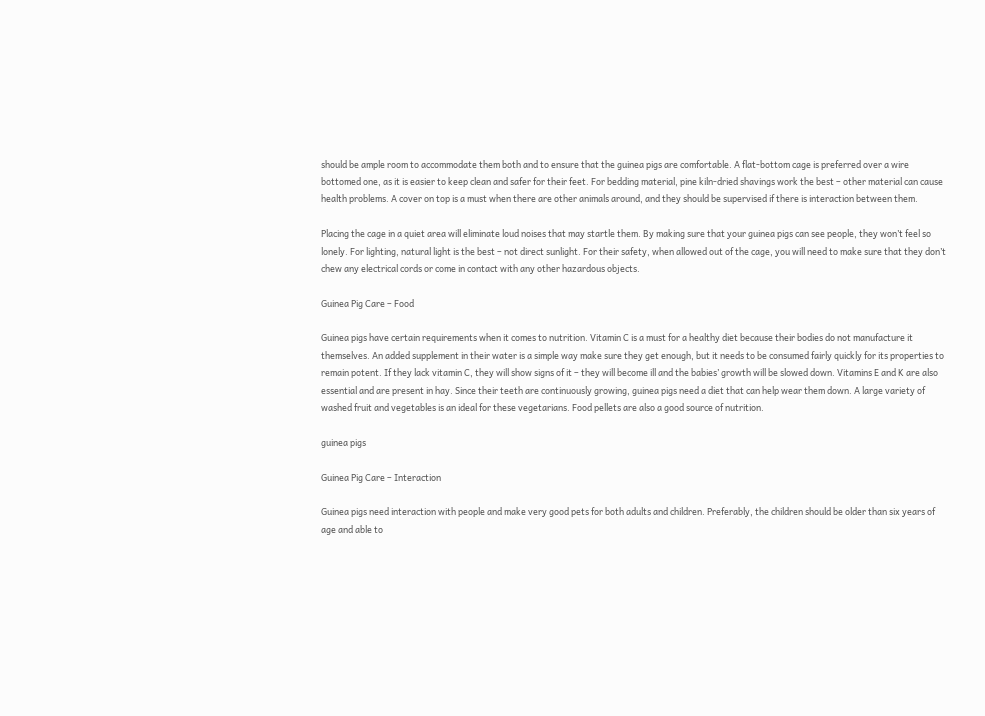should be ample room to accommodate them both and to ensure that the guinea pigs are comfortable. A flat-bottom cage is preferred over a wire bottomed one, as it is easier to keep clean and safer for their feet. For bedding material, pine kiln-dried shavings work the best – other material can cause health problems. A cover on top is a must when there are other animals around, and they should be supervised if there is interaction between them.

Placing the cage in a quiet area will eliminate loud noises that may startle them. By making sure that your guinea pigs can see people, they won’t feel so lonely. For lighting, natural light is the best – not direct sunlight. For their safety, when allowed out of the cage, you will need to make sure that they don’t chew any electrical cords or come in contact with any other hazardous objects.

Guinea Pig Care – Food

Guinea pigs have certain requirements when it comes to nutrition. Vitamin C is a must for a healthy diet because their bodies do not manufacture it themselves. An added supplement in their water is a simple way make sure they get enough, but it needs to be consumed fairly quickly for its properties to remain potent. If they lack vitamin C, they will show signs of it – they will become ill and the babies’ growth will be slowed down. Vitamins E and K are also essential and are present in hay. Since their teeth are continuously growing, guinea pigs need a diet that can help wear them down. A large variety of washed fruit and vegetables is an ideal for these vegetarians. Food pellets are also a good source of nutrition.

guinea pigs

Guinea Pig Care – Interaction

Guinea pigs need interaction with people and make very good pets for both adults and children. Preferably, the children should be older than six years of age and able to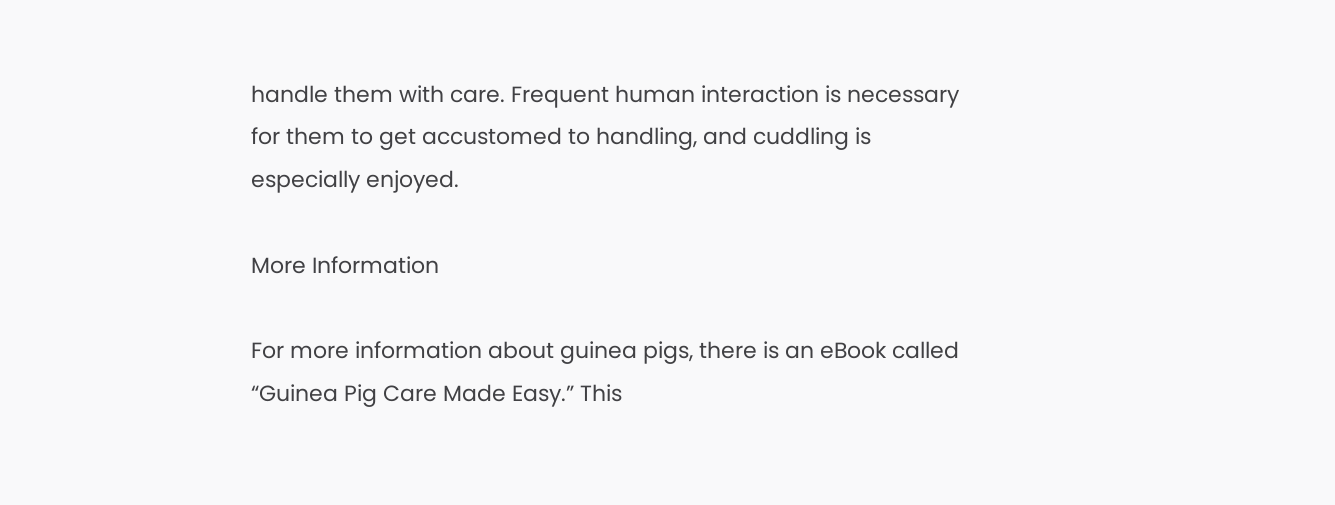handle them with care. Frequent human interaction is necessary for them to get accustomed to handling, and cuddling is especially enjoyed.

More Information

For more information about guinea pigs, there is an eBook called “Guinea Pig Care Made Easy.” This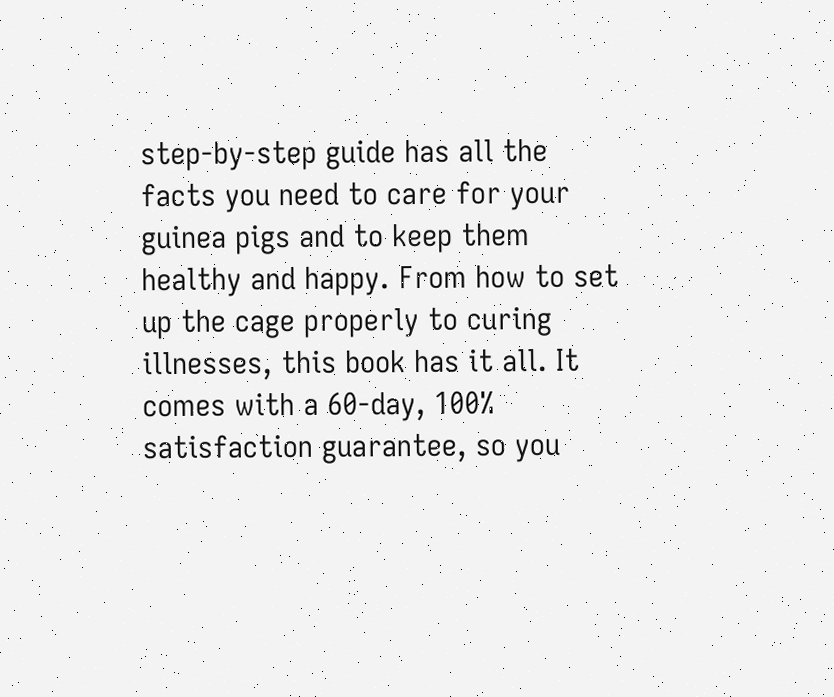step-by-step guide has all the facts you need to care for your guinea pigs and to keep them healthy and happy. From how to set up the cage properly to curing illnesses, this book has it all. It comes with a 60-day, 100% satisfaction guarantee, so you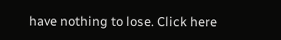have nothing to lose. Click here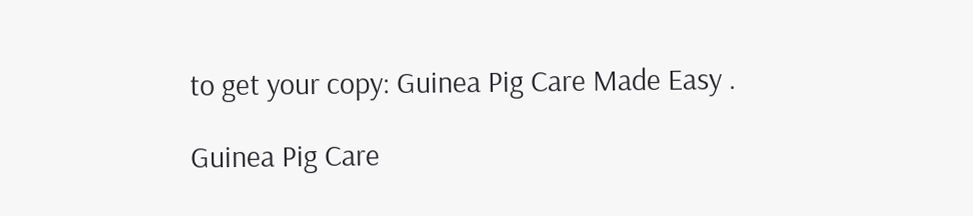to get your copy: Guinea Pig Care Made Easy .

Guinea Pig Care